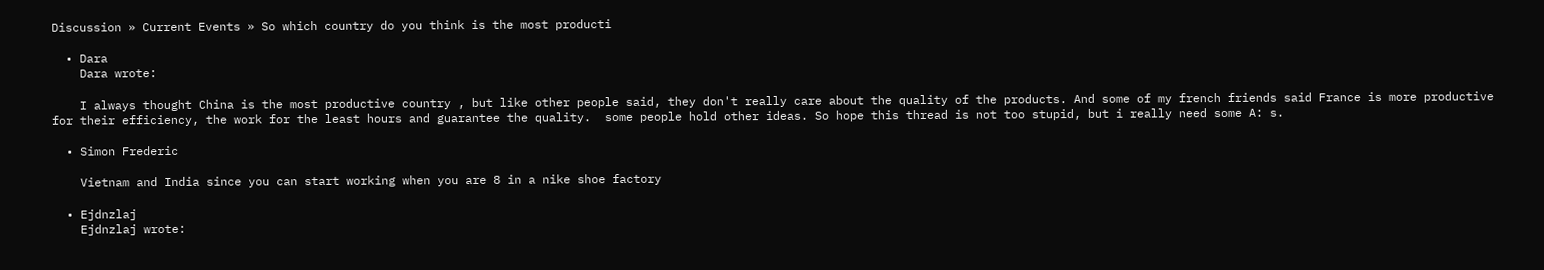Discussion » Current Events » So which country do you think is the most producti

  • Dara
    Dara wrote:

    I always thought China is the most productive country , but like other people said, they don't really care about the quality of the products. And some of my french friends said France is more productive for their efficiency, the work for the least hours and guarantee the quality.  some people hold other ideas. So hope this thread is not too stupid, but i really need some A: s.

  • Simon Frederic

    Vietnam and India since you can start working when you are 8 in a nike shoe factory

  • Ejdnzlaj
    Ejdnzlaj wrote: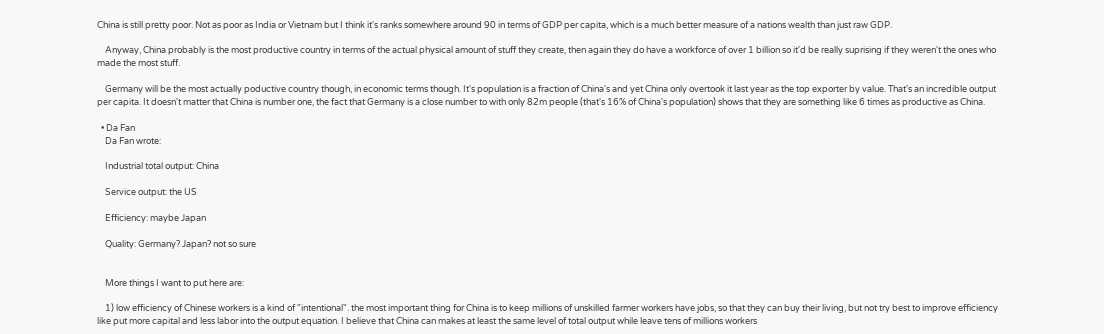China is still pretty poor. Not as poor as India or Vietnam but I think it's ranks somewhere around 90 in terms of GDP per capita, which is a much better measure of a nations wealth than just raw GDP.

    Anyway, China probably is the most productive country in terms of the actual physical amount of stuff they create, then again they do have a workforce of over 1 billion so it'd be really suprising if they weren't the ones who made the most stuff.

    Germany will be the most actually poductive country though, in economic terms though. It's population is a fraction of China's and yet China only overtook it last year as the top exporter by value. That's an incredible output per capita. It doesn't matter that China is number one, the fact that Germany is a close number to with only 82m people (that's 16% of China's population) shows that they are something like 6 times as productive as China.

  • Da Fan
    Da Fan wrote:

    Industrial total output: China

    Service output: the US

    Efficiency: maybe Japan

    Quality: Germany? Japan? not so sure


    More things I want to put here are:

    1) low efficiency of Chinese workers is a kind of "intentional". the most important thing for China is to keep millions of unskilled farmer workers have jobs, so that they can buy their living, but not try best to improve efficiency like put more capital and less labor into the output equation. I believe that China can makes at least the same level of total output while leave tens of millions workers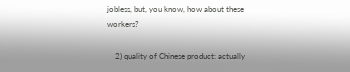jobless, but, you know, how about these workers?

    2) quality of Chinese product: actually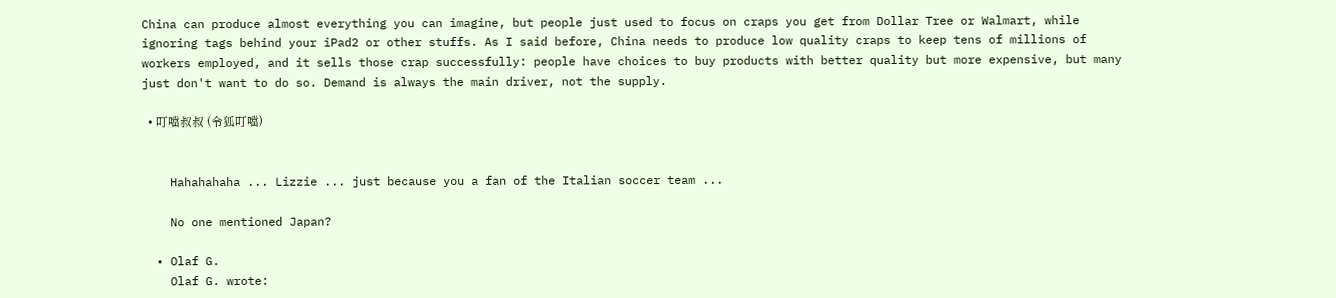China can produce almost everything you can imagine, but people just used to focus on craps you get from Dollar Tree or Walmart, while ignoring tags behind your iPad2 or other stuffs. As I said before, China needs to produce low quality craps to keep tens of millions of workers employed, and it sells those crap successfully: people have choices to buy products with better quality but more expensive, but many just don't want to do so. Demand is always the main driver, not the supply.

  • 叮噹叔叔 (令狐叮噹)


    Hahahahaha ... Lizzie ... just because you a fan of the Italian soccer team ...

    No one mentioned Japan?

  • Olaf G.
    Olaf G. wrote: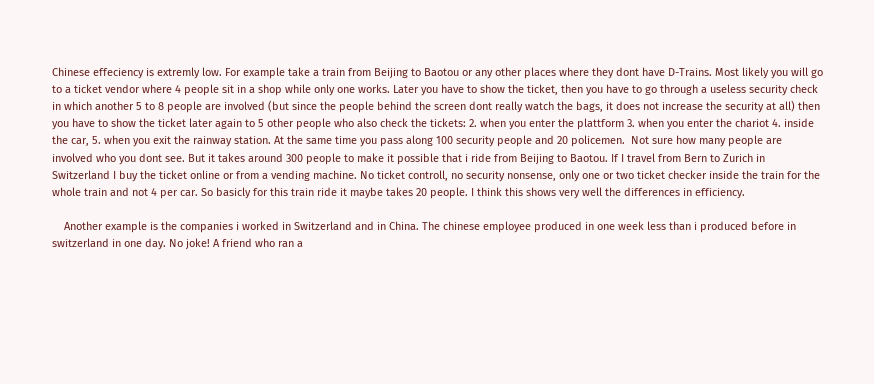Chinese effeciency is extremly low. For example take a train from Beijing to Baotou or any other places where they dont have D-Trains. Most likely you will go to a ticket vendor where 4 people sit in a shop while only one works. Later you have to show the ticket, then you have to go through a useless security check in which another 5 to 8 people are involved (but since the people behind the screen dont really watch the bags, it does not increase the security at all) then you have to show the ticket later again to 5 other people who also check the tickets: 2. when you enter the plattform 3. when you enter the chariot 4. inside the car, 5. when you exit the rainway station. At the same time you pass along 100 security people and 20 policemen.  Not sure how many people are involved who you dont see. But it takes around 300 people to make it possible that i ride from Beijing to Baotou. If I travel from Bern to Zurich in Switzerland I buy the ticket online or from a vending machine. No ticket controll, no security nonsense, only one or two ticket checker inside the train for the whole train and not 4 per car. So basicly for this train ride it maybe takes 20 people. I think this shows very well the differences in efficiency.

    Another example is the companies i worked in Switzerland and in China. The chinese employee produced in one week less than i produced before in switzerland in one day. No joke! A friend who ran a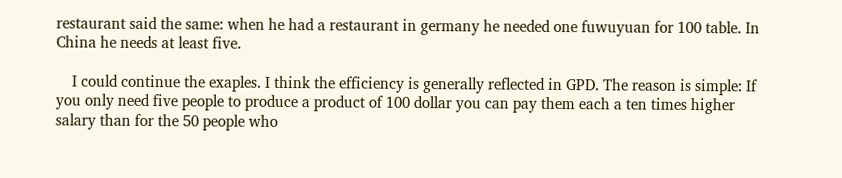restaurant said the same: when he had a restaurant in germany he needed one fuwuyuan for 100 table. In China he needs at least five.

    I could continue the exaples. I think the efficiency is generally reflected in GPD. The reason is simple: If you only need five people to produce a product of 100 dollar you can pay them each a ten times higher salary than for the 50 people who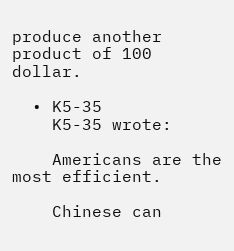produce another product of 100 dollar.

  • K5-35
    K5-35 wrote:

    Americans are the most efficient.

    Chinese can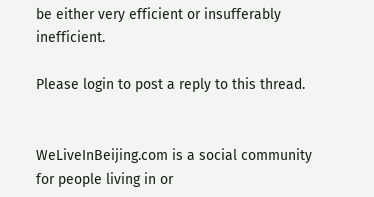be either very efficient or insufferably inefficient.

Please login to post a reply to this thread.


WeLiveInBeijing.com is a social community for people living in or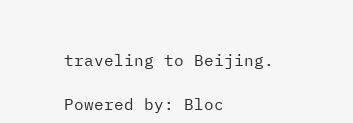traveling to Beijing.

Powered by: Bloc